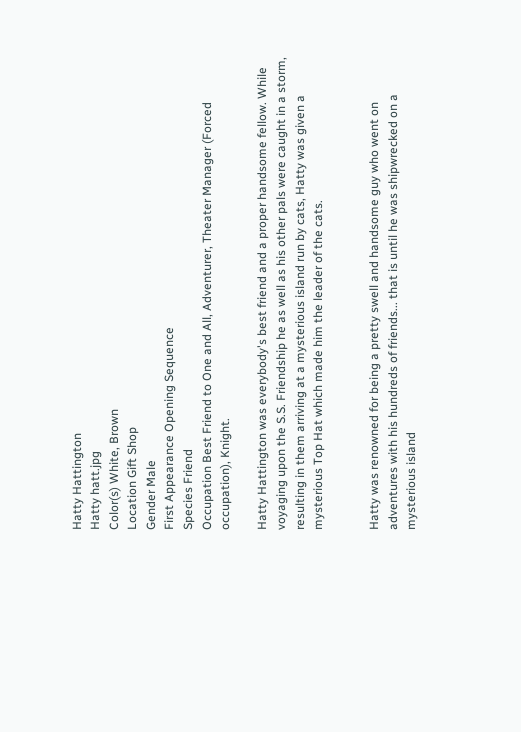Hatty Hattington
Hatty hatt.jpg
Color(s) White, Brown
Location Gift Shop
Gender Male
First Appearance Opening Sequence
Species Friend
Occupation Best Friend to One and All, Adventurer, Theater Manager (Forced occupation), Knight.

Hatty Hattington was everybody's best friend and a proper handsome fellow. While voyaging upon the S.S. Friendship he as well as his other pals were caught in a storm, resulting in them arriving at a mysterious island run by cats, Hatty was given a mysterious Top Hat which made him the leader of the cats.


Hatty was renowned for being a pretty swell and handsome guy who went on adventures with his hundreds of friends... that is until he was shipwrecked on a mysterious island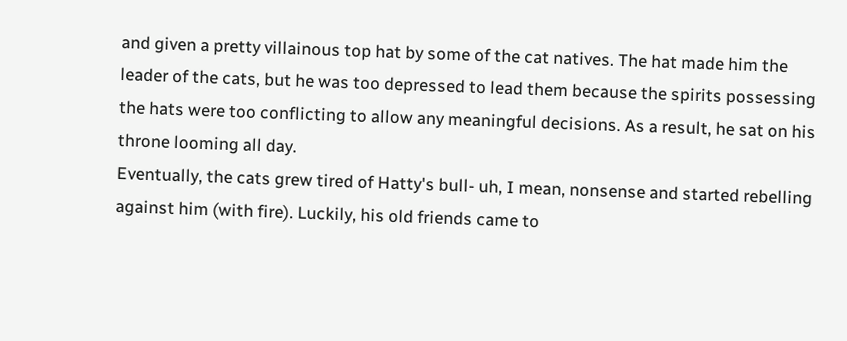and given a pretty villainous top hat by some of the cat natives. The hat made him the leader of the cats, but he was too depressed to lead them because the spirits possessing the hats were too conflicting to allow any meaningful decisions. As a result, he sat on his throne looming all day.
Eventually, the cats grew tired of Hatty's bull- uh, I mean, nonsense and started rebelling against him (with fire). Luckily, his old friends came to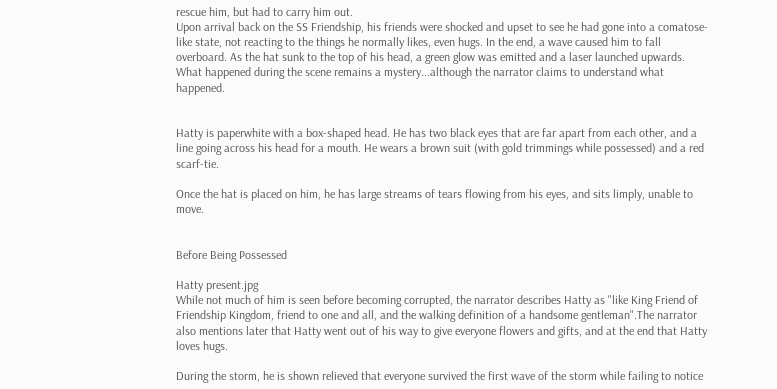rescue him, but had to carry him out.
Upon arrival back on the SS Friendship, his friends were shocked and upset to see he had gone into a comatose-like state, not reacting to the things he normally likes, even hugs. In the end, a wave caused him to fall overboard. As the hat sunk to the top of his head, a green glow was emitted and a laser launched upwards. What happened during the scene remains a mystery...although the narrator claims to understand what happened.


Hatty is paperwhite with a box-shaped head. He has two black eyes that are far apart from each other, and a line going across his head for a mouth. He wears a brown suit (with gold trimmings while possessed) and a red scarf-tie.

Once the hat is placed on him, he has large streams of tears flowing from his eyes, and sits limply, unable to move.


Before Being Possessed

Hatty present.jpg
While not much of him is seen before becoming corrupted, the narrator describes Hatty as "like King Friend of Friendship Kingdom, friend to one and all, and the walking definition of a handsome gentleman".The narrator also mentions later that Hatty went out of his way to give everyone flowers and gifts, and at the end that Hatty loves hugs.

During the storm, he is shown relieved that everyone survived the first wave of the storm while failing to notice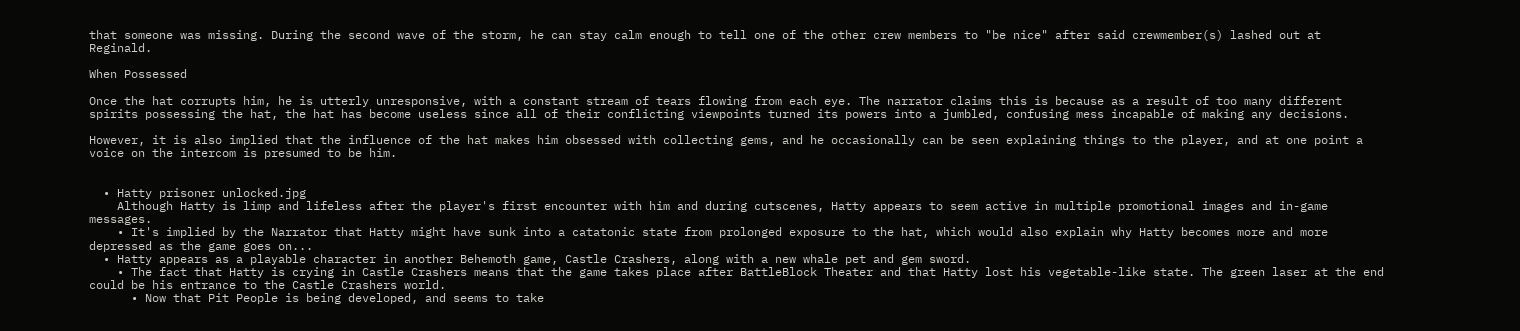that someone was missing. During the second wave of the storm, he can stay calm enough to tell one of the other crew members to "be nice" after said crewmember(s) lashed out at Reginald.

When Possessed

Once the hat corrupts him, he is utterly unresponsive, with a constant stream of tears flowing from each eye. The narrator claims this is because as a result of too many different spirits possessing the hat, the hat has become useless since all of their conflicting viewpoints turned its powers into a jumbled, confusing mess incapable of making any decisions.

However, it is also implied that the influence of the hat makes him obsessed with collecting gems, and he occasionally can be seen explaining things to the player, and at one point a voice on the intercom is presumed to be him.


  • Hatty prisoner unlocked.jpg
    Although Hatty is limp and lifeless after the player's first encounter with him and during cutscenes, Hatty appears to seem active in multiple promotional images and in-game messages.
    • It's implied by the Narrator that Hatty might have sunk into a catatonic state from prolonged exposure to the hat, which would also explain why Hatty becomes more and more depressed as the game goes on...
  • Hatty appears as a playable character in another Behemoth game, Castle Crashers, along with a new whale pet and gem sword.
    • The fact that Hatty is crying in Castle Crashers means that the game takes place after BattleBlock Theater and that Hatty lost his vegetable-like state. The green laser at the end could be his entrance to the Castle Crashers world.
      • Now that Pit People is being developed, and seems to take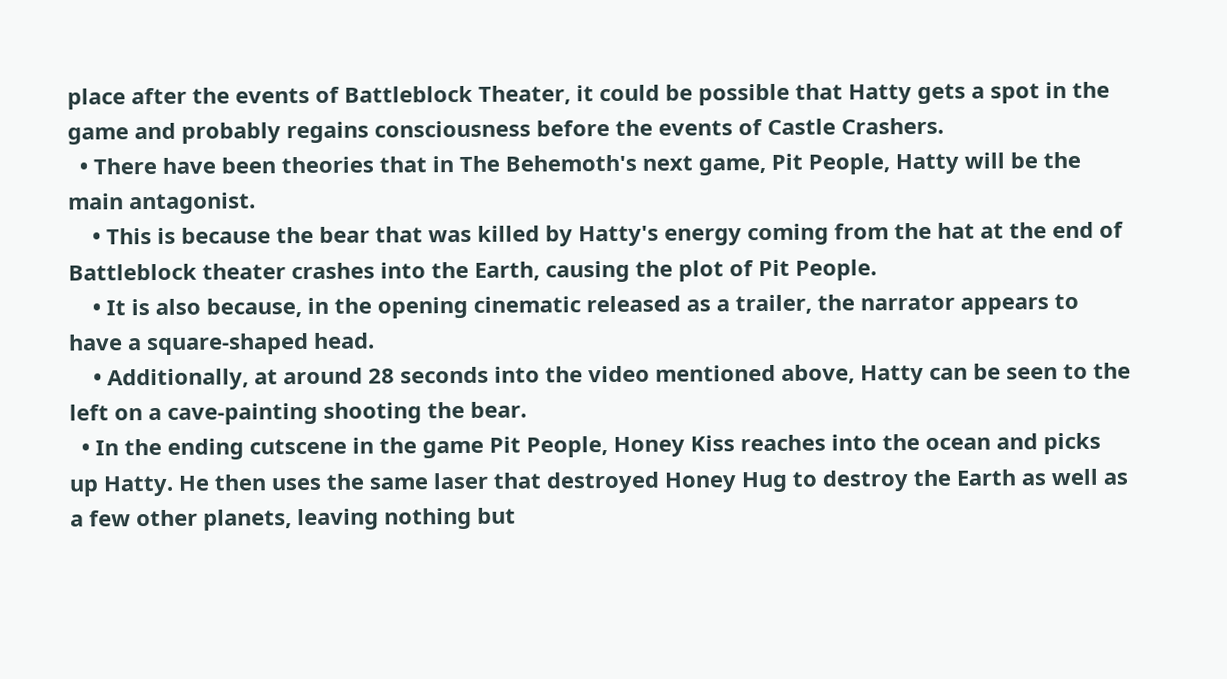place after the events of Battleblock Theater, it could be possible that Hatty gets a spot in the game and probably regains consciousness before the events of Castle Crashers.
  • There have been theories that in The Behemoth's next game, Pit People, Hatty will be the main antagonist.
    • This is because the bear that was killed by Hatty's energy coming from the hat at the end of Battleblock theater crashes into the Earth, causing the plot of Pit People.
    • It is also because, in the opening cinematic released as a trailer, the narrator appears to have a square-shaped head.
    • Additionally, at around 28 seconds into the video mentioned above, Hatty can be seen to the left on a cave-painting shooting the bear.
  • In the ending cutscene in the game Pit People, Honey Kiss reaches into the ocean and picks up Hatty. He then uses the same laser that destroyed Honey Hug to destroy the Earth as well as a few other planets, leaving nothing but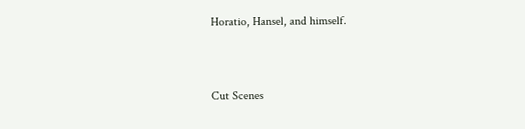Horatio, Hansel, and himself.


Cut Scenes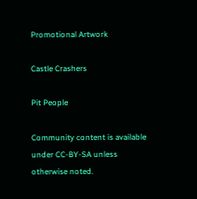Promotional Artwork

Castle Crashers

Pit People

Community content is available under CC-BY-SA unless otherwise noted.